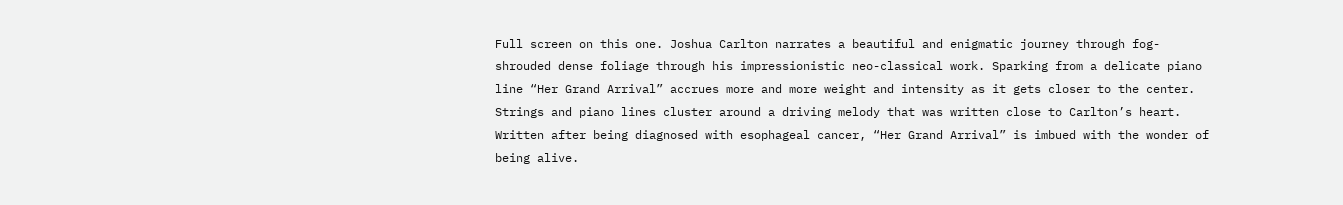Full screen on this one. Joshua Carlton narrates a beautiful and enigmatic journey through fog-shrouded dense foliage through his impressionistic neo-classical work. Sparking from a delicate piano line “Her Grand Arrival” accrues more and more weight and intensity as it gets closer to the center. Strings and piano lines cluster around a driving melody that was written close to Carlton’s heart. Written after being diagnosed with esophageal cancer, “Her Grand Arrival” is imbued with the wonder of being alive.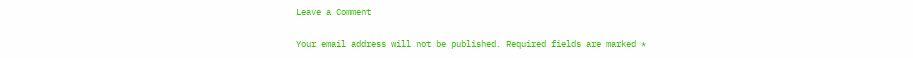Leave a Comment

Your email address will not be published. Required fields are marked *